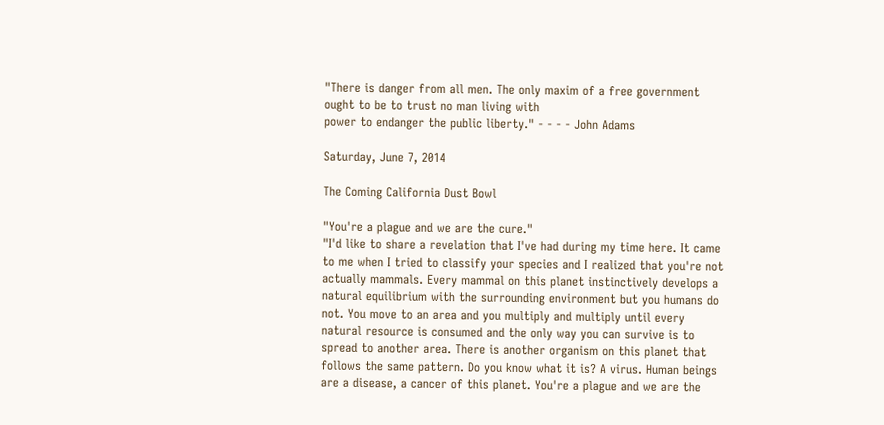"There is danger from all men. The only maxim of a free government ought to be to trust no man living with
power to endanger the public liberty." - - - - John Adams

Saturday, June 7, 2014

The Coming California Dust Bowl

"You're a plague and we are the cure."
"I'd like to share a revelation that I've had during my time here. It came to me when I tried to classify your species and I realized that you're not actually mammals. Every mammal on this planet instinctively develops a natural equilibrium with the surrounding environment but you humans do not. You move to an area and you multiply and multiply until every natural resource is consumed and the only way you can survive is to spread to another area. There is another organism on this planet that follows the same pattern. Do you know what it is? A virus. Human beings are a disease, a cancer of this planet. You're a plague and we are the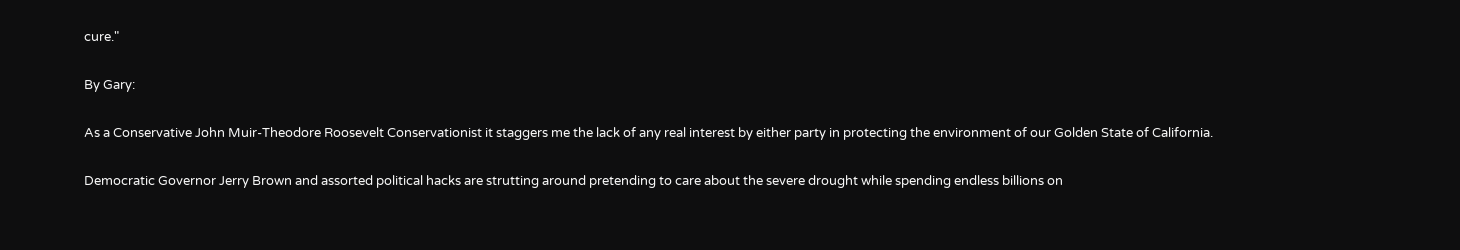cure."

By Gary:

As a Conservative John Muir-Theodore Roosevelt Conservationist it staggers me the lack of any real interest by either party in protecting the environment of our Golden State of California.

Democratic Governor Jerry Brown and assorted political hacks are strutting around pretending to care about the severe drought while spending endless billions on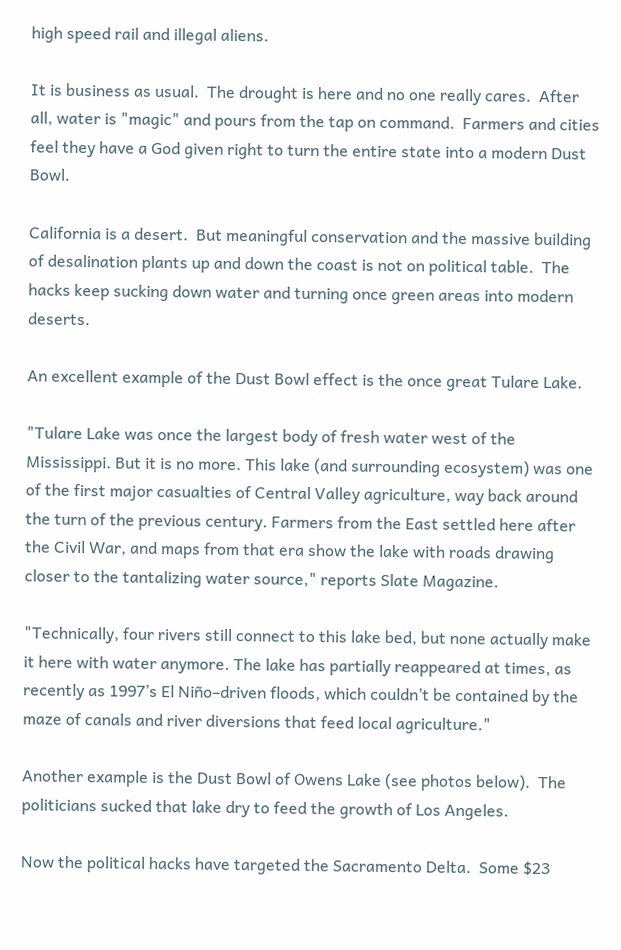high speed rail and illegal aliens.

It is business as usual.  The drought is here and no one really cares.  After all, water is "magic" and pours from the tap on command.  Farmers and cities feel they have a God given right to turn the entire state into a modern Dust Bowl.

California is a desert.  But meaningful conservation and the massive building of desalination plants up and down the coast is not on political table.  The hacks keep sucking down water and turning once green areas into modern deserts.

An excellent example of the Dust Bowl effect is the once great Tulare Lake.

"Tulare Lake was once the largest body of fresh water west of the Mississippi. But it is no more. This lake (and surrounding ecosystem) was one of the first major casualties of Central Valley agriculture, way back around the turn of the previous century. Farmers from the East settled here after the Civil War, and maps from that era show the lake with roads drawing closer to the tantalizing water source," reports Slate Magazine.

"Technically, four rivers still connect to this lake bed, but none actually make it here with water anymore. The lake has partially reappeared at times, as recently as 1997’s El Niño–driven floods, which couldn’t be contained by the maze of canals and river diversions that feed local agriculture."

Another example is the Dust Bowl of Owens Lake (see photos below).  The politicians sucked that lake dry to feed the growth of Los Angeles.

Now the political hacks have targeted the Sacramento Delta.  Some $23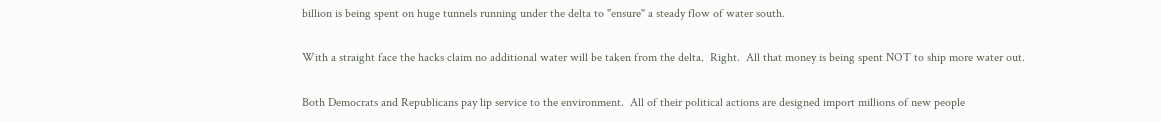billion is being spent on huge tunnels running under the delta to "ensure" a steady flow of water south.

With a straight face the hacks claim no additional water will be taken from the delta.  Right.  All that money is being spent NOT to ship more water out.

Both Democrats and Republicans pay lip service to the environment.  All of their political actions are designed import millions of new people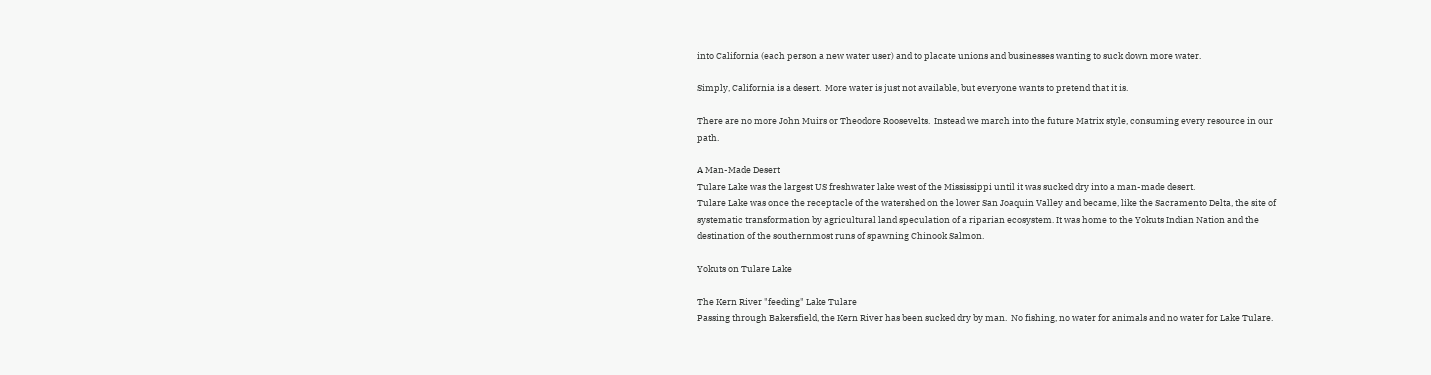into California (each person a new water user) and to placate unions and businesses wanting to suck down more water.

Simply, California is a desert.  More water is just not available, but everyone wants to pretend that it is.

There are no more John Muirs or Theodore Roosevelts.  Instead we march into the future Matrix style, consuming every resource in our path.

A Man-Made Desert
Tulare Lake was the largest US freshwater lake west of the Mississippi until it was sucked dry into a man-made desert.
Tulare Lake was once the receptacle of the watershed on the lower San Joaquin Valley and became, like the Sacramento Delta, the site of systematic transformation by agricultural land speculation of a riparian ecosystem. It was home to the Yokuts Indian Nation and the destination of the southernmost runs of spawning Chinook Salmon.

Yokuts on Tulare Lake

The Kern River "feeding" Lake Tulare
Passing through Bakersfield, the Kern River has been sucked dry by man.  No fishing, no water for animals and no water for Lake Tulare.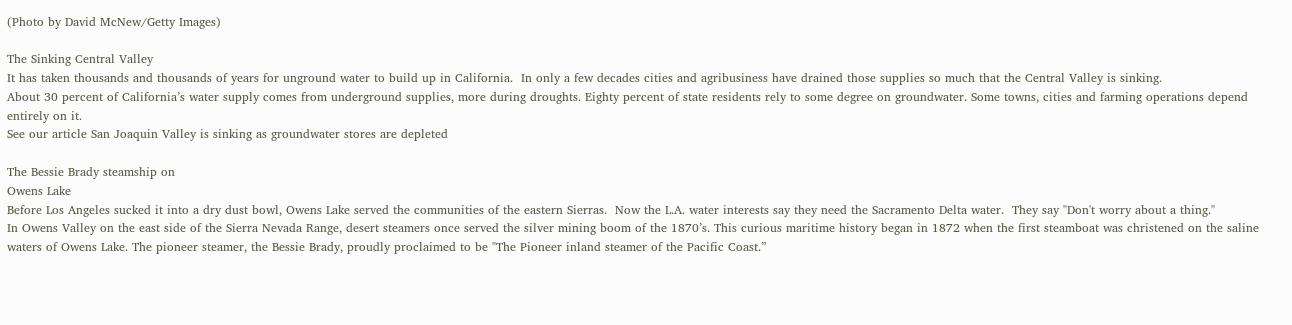(Photo by David McNew/Getty Images)

The Sinking Central Valley
It has taken thousands and thousands of years for unground water to build up in California.  In only a few decades cities and agribusiness have drained those supplies so much that the Central Valley is sinking.
About 30 percent of California’s water supply comes from underground supplies, more during droughts. Eighty percent of state residents rely to some degree on groundwater. Some towns, cities and farming operations depend entirely on it.
See our article San Joaquin Valley is sinking as groundwater stores are depleted

The Bessie Brady steamship on
Owens Lake
Before Los Angeles sucked it into a dry dust bowl, Owens Lake served the communities of the eastern Sierras.  Now the L.A. water interests say they need the Sacramento Delta water.  They say "Don't worry about a thing."
In Owens Valley on the east side of the Sierra Nevada Range, desert steamers once served the silver mining boom of the 1870’s. This curious maritime history began in 1872 when the first steamboat was christened on the saline waters of Owens Lake. The pioneer steamer, the Bessie Brady, proudly proclaimed to be "The Pioneer inland steamer of the Pacific Coast.”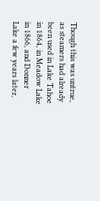Though this was untrue, as steamers had already been used in Lake Tahoe in 1864, in Meadow Lake in 1866, and Donner Lake a few years later,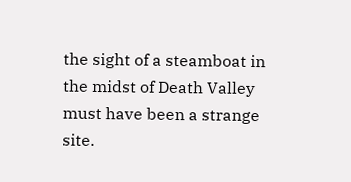the sight of a steamboat in the midst of Death Valley must have been a strange site.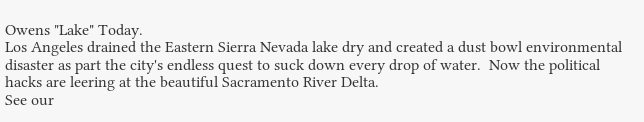Owens "Lake" Today.
Los Angeles drained the Eastern Sierra Nevada lake dry and created a dust bowl environmental disaster as part the city's endless quest to suck down every drop of water.  Now the political hacks are leering at the beautiful Sacramento River Delta.
See our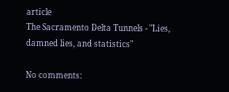article
The Sacramento Delta Tunnels - "Lies, damned lies, and statistics"

No comments: